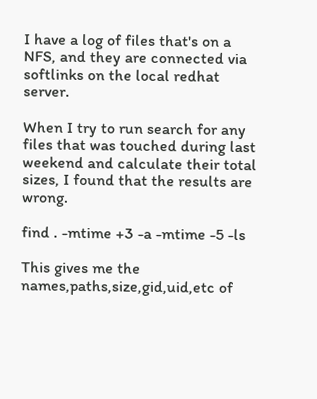I have a log of files that's on a NFS, and they are connected via softlinks on the local redhat server.

When I try to run search for any files that was touched during last weekend and calculate their total sizes, I found that the results are wrong.

find . -mtime +3 -a -mtime -5 -ls

This gives me the names,paths,size,gid,uid,etc of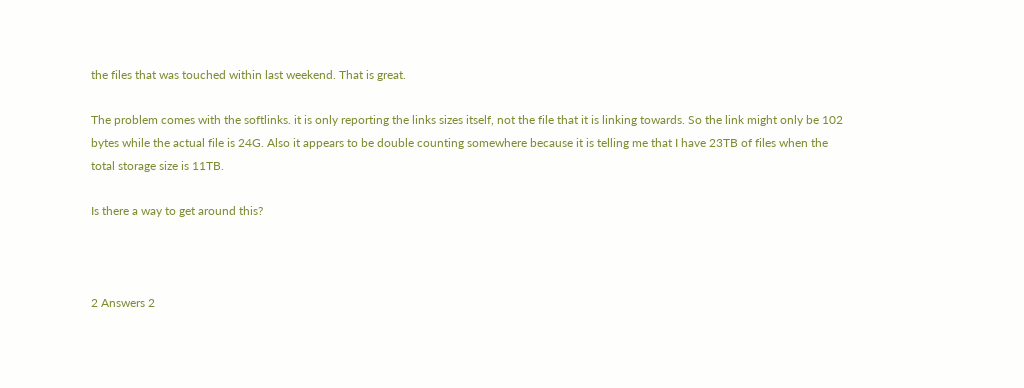the files that was touched within last weekend. That is great.

The problem comes with the softlinks. it is only reporting the links sizes itself, not the file that it is linking towards. So the link might only be 102 bytes while the actual file is 24G. Also it appears to be double counting somewhere because it is telling me that I have 23TB of files when the total storage size is 11TB.

Is there a way to get around this?



2 Answers 2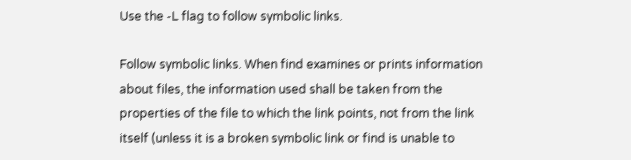Use the -L flag to follow symbolic links.

Follow symbolic links. When find examines or prints information about files, the information used shall be taken from the properties of the file to which the link points, not from the link itself (unless it is a broken symbolic link or find is unable to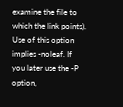examine the file to which the link points). Use of this option implies -noleaf. If you later use the -P option,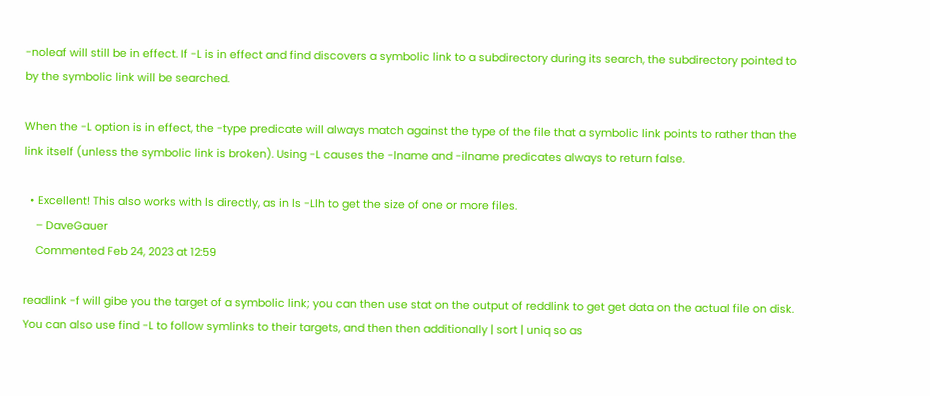-noleaf will still be in effect. If -L is in effect and find discovers a symbolic link to a subdirectory during its search, the subdirectory pointed to by the symbolic link will be searched.

When the -L option is in effect, the -type predicate will always match against the type of the file that a symbolic link points to rather than the link itself (unless the symbolic link is broken). Using -L causes the -lname and -ilname predicates always to return false.

  • Excellent! This also works with ls directly, as in ls -Llh to get the size of one or more files.
    – DaveGauer
    Commented Feb 24, 2023 at 12:59

readlink -f will gibe you the target of a symbolic link; you can then use stat on the output of reddlink to get get data on the actual file on disk. You can also use find -L to follow symlinks to their targets, and then then additionally | sort | uniq so as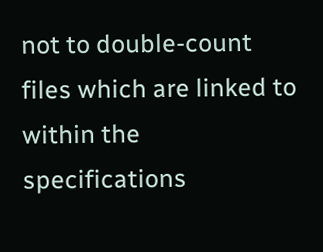not to double-count files which are linked to within the specifications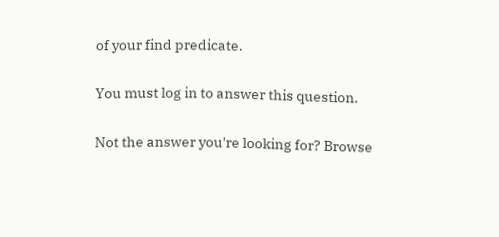of your find predicate.

You must log in to answer this question.

Not the answer you're looking for? Browse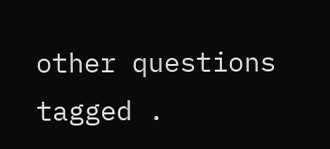other questions tagged .